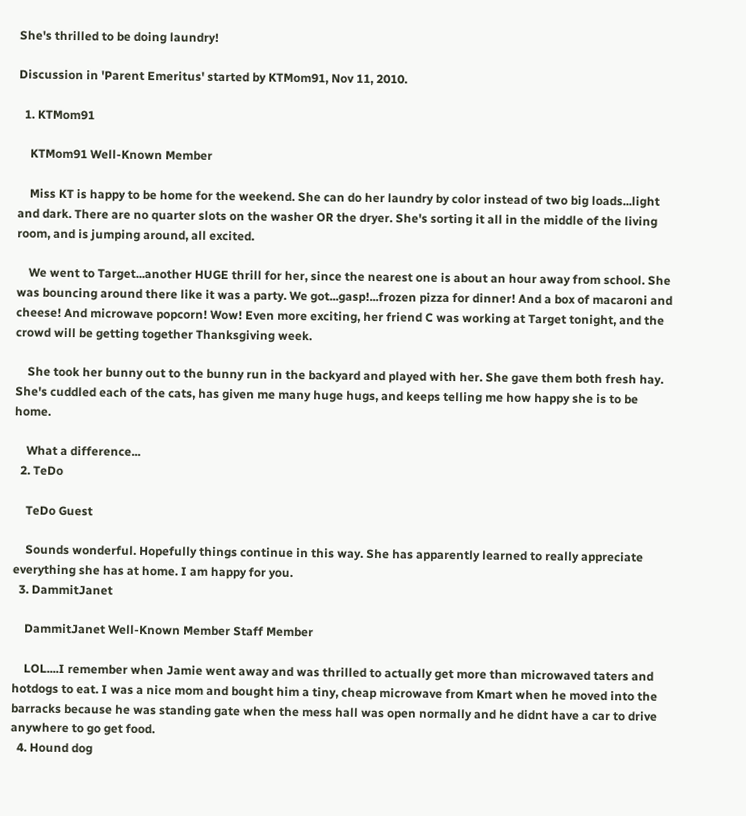She's thrilled to be doing laundry!

Discussion in 'Parent Emeritus' started by KTMom91, Nov 11, 2010.

  1. KTMom91

    KTMom91 Well-Known Member

    Miss KT is happy to be home for the weekend. She can do her laundry by color instead of two big loads...light and dark. There are no quarter slots on the washer OR the dryer. She's sorting it all in the middle of the living room, and is jumping around, all excited.

    We went to Target...another HUGE thrill for her, since the nearest one is about an hour away from school. She was bouncing around there like it was a party. We got...gasp!...frozen pizza for dinner! And a box of macaroni and cheese! And microwave popcorn! Wow! Even more exciting, her friend C was working at Target tonight, and the crowd will be getting together Thanksgiving week.

    She took her bunny out to the bunny run in the backyard and played with her. She gave them both fresh hay. She's cuddled each of the cats, has given me many huge hugs, and keeps telling me how happy she is to be home.

    What a difference...
  2. TeDo

    TeDo Guest

    Sounds wonderful. Hopefully things continue in this way. She has apparently learned to really appreciate everything she has at home. I am happy for you.
  3. DammitJanet

    DammitJanet Well-Known Member Staff Member

    LOL....I remember when Jamie went away and was thrilled to actually get more than microwaved taters and hotdogs to eat. I was a nice mom and bought him a tiny, cheap microwave from Kmart when he moved into the barracks because he was standing gate when the mess hall was open normally and he didnt have a car to drive anywhere to go get food.
  4. Hound dog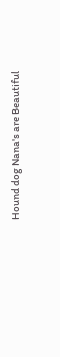Hound dog Nana's are Beautiful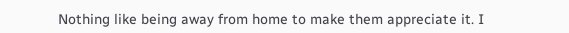Nothing like being away from home to make them appreciate it. I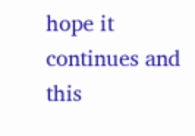hope it continues and this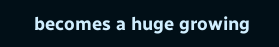becomes a huge growing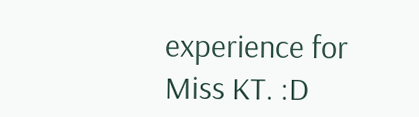experience for Miss KT. :D